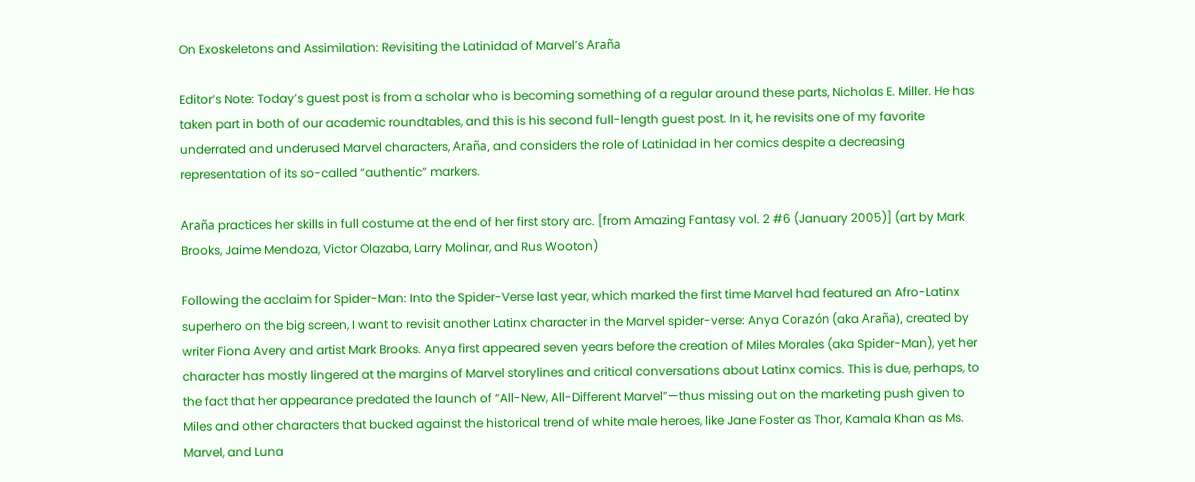On Exoskeletons and Assimilation: Revisiting the Latinidad of Marvel’s Araña

Editor’s Note: Today’s guest post is from a scholar who is becoming something of a regular around these parts, Nicholas E. Miller. He has taken part in both of our academic roundtables, and this is his second full-length guest post. In it, he revisits one of my favorite underrated and underused Marvel characters, Araña, and considers the role of Latinidad in her comics despite a decreasing representation of its so-called “authentic” markers.

Araña practices her skills in full costume at the end of her first story arc. [from Amazing Fantasy vol. 2 #6 (January 2005)] (art by Mark Brooks, Jaime Mendoza, Victor Olazaba, Larry Molinar, and Rus Wooton)

Following the acclaim for Spider-Man: Into the Spider-Verse last year, which marked the first time Marvel had featured an Afro-Latinx superhero on the big screen, I want to revisit another Latinx character in the Marvel spider-verse: Anya Corazón (aka Araña), created by writer Fiona Avery and artist Mark Brooks. Anya first appeared seven years before the creation of Miles Morales (aka Spider-Man), yet her character has mostly lingered at the margins of Marvel storylines and critical conversations about Latinx comics. This is due, perhaps, to the fact that her appearance predated the launch of “All-New, All-Different Marvel”—thus missing out on the marketing push given to Miles and other characters that bucked against the historical trend of white male heroes, like Jane Foster as Thor, Kamala Khan as Ms. Marvel, and Luna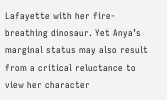Lafayette with her fire-breathing dinosaur. Yet Anya’s marginal status may also result from a critical reluctance to view her character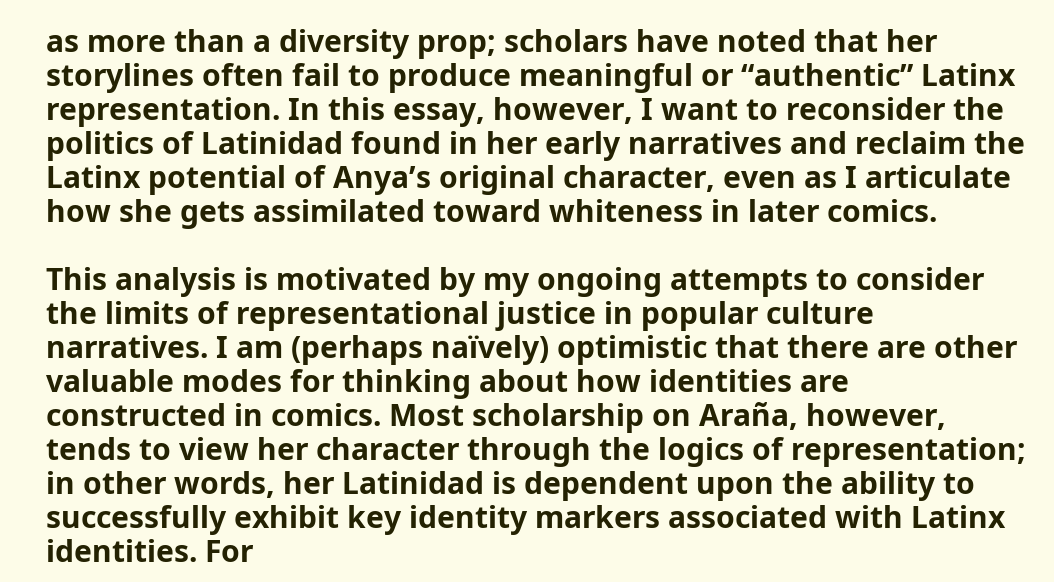as more than a diversity prop; scholars have noted that her storylines often fail to produce meaningful or “authentic” Latinx representation. In this essay, however, I want to reconsider the politics of Latinidad found in her early narratives and reclaim the Latinx potential of Anya’s original character, even as I articulate how she gets assimilated toward whiteness in later comics.

This analysis is motivated by my ongoing attempts to consider the limits of representational justice in popular culture narratives. I am (perhaps naïvely) optimistic that there are other valuable modes for thinking about how identities are constructed in comics. Most scholarship on Araña, however, tends to view her character through the logics of representation; in other words, her Latinidad is dependent upon the ability to successfully exhibit key identity markers associated with Latinx identities. For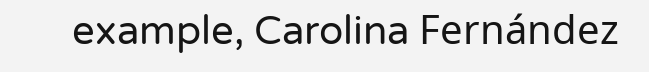example, Carolina Fernández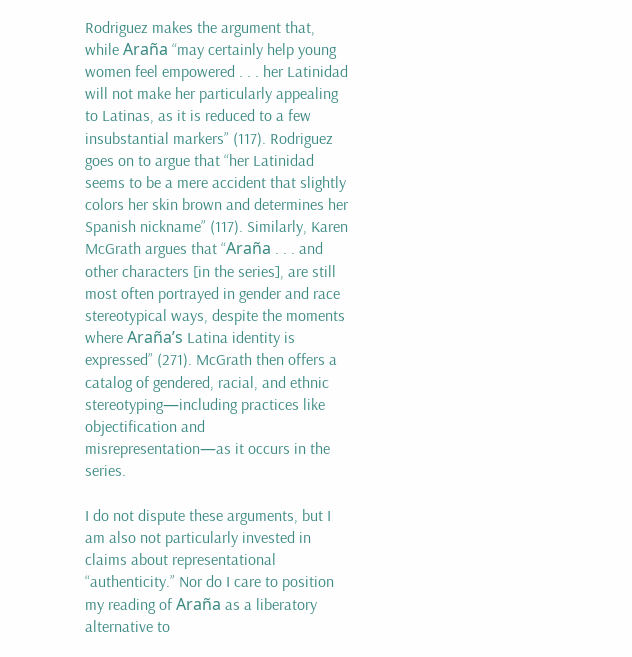Rodriguez makes the argument that, while Araña “may certainly help young women feel empowered . . . her Latinidad will not make her particularly appealing to Latinas, as it is reduced to a few insubstantial markers” (117). Rodriguez goes on to argue that “her Latinidad seems to be a mere accident that slightly colors her skin brown and determines her Spanish nickname” (117). Similarly, Karen McGrath argues that “Araña . . . and other characters [in the series], are still most often portrayed in gender and race stereotypical ways, despite the moments where Araña’s Latina identity is expressed” (271). McGrath then offers a catalog of gendered, racial, and ethnic stereotyping—including practices like objectification and misrepresentation—as it occurs in the series.

I do not dispute these arguments, but I am also not particularly invested in claims about representational “authenticity.” Nor do I care to position my reading of Araña as a liberatory alternative to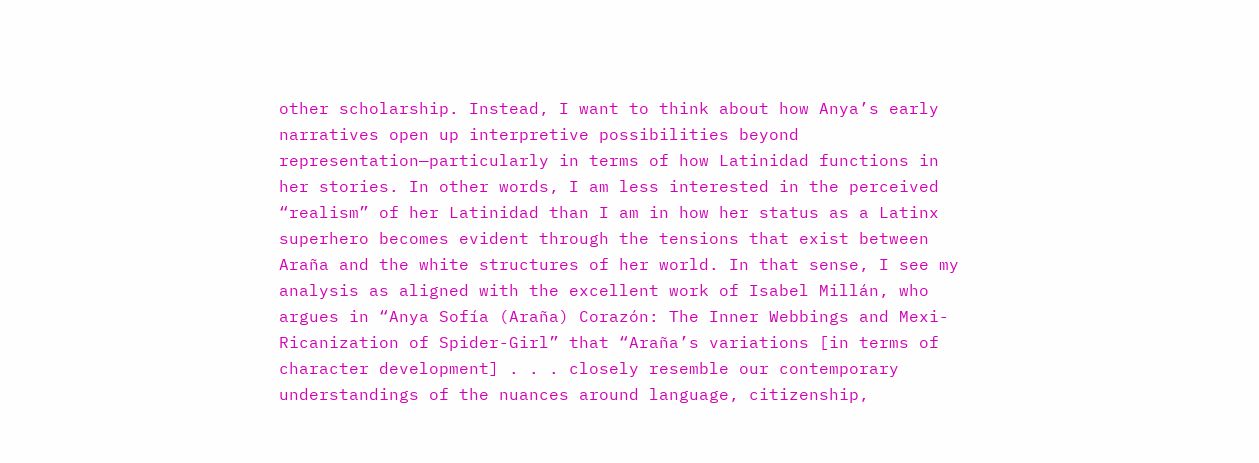other scholarship. Instead, I want to think about how Anya’s early narratives open up interpretive possibilities beyond representation—particularly in terms of how Latinidad functions in her stories. In other words, I am less interested in the perceived “realism” of her Latinidad than I am in how her status as a Latinx superhero becomes evident through the tensions that exist between Araña and the white structures of her world. In that sense, I see my analysis as aligned with the excellent work of Isabel Millán, who argues in “Anya Sofía (Araña) Corazón: The Inner Webbings and Mexi-Ricanization of Spider-Girl” that “Araña’s variations [in terms of character development] . . . closely resemble our contemporary understandings of the nuances around language, citizenship,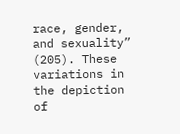race, gender, and sexuality” (205). These variations in the depiction of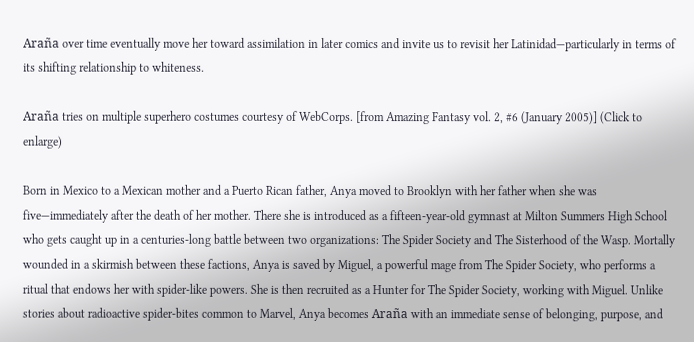Araña over time eventually move her toward assimilation in later comics and invite us to revisit her Latinidad—particularly in terms of its shifting relationship to whiteness.

Araña tries on multiple superhero costumes courtesy of WebCorps. [from Amazing Fantasy vol. 2, #6 (January 2005)] (Click to enlarge)

Born in Mexico to a Mexican mother and a Puerto Rican father, Anya moved to Brooklyn with her father when she was five—immediately after the death of her mother. There she is introduced as a fifteen-year-old gymnast at Milton Summers High School who gets caught up in a centuries-long battle between two organizations: The Spider Society and The Sisterhood of the Wasp. Mortally wounded in a skirmish between these factions, Anya is saved by Miguel, a powerful mage from The Spider Society, who performs a ritual that endows her with spider-like powers. She is then recruited as a Hunter for The Spider Society, working with Miguel. Unlike stories about radioactive spider-bites common to Marvel, Anya becomes Araña with an immediate sense of belonging, purpose, and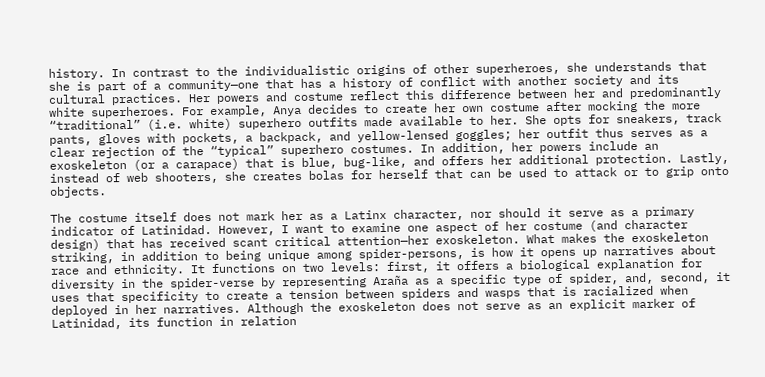history. In contrast to the individualistic origins of other superheroes, she understands that she is part of a community—one that has a history of conflict with another society and its cultural practices. Her powers and costume reflect this difference between her and predominantly white superheroes. For example, Anya decides to create her own costume after mocking the more “traditional” (i.e. white) superhero outfits made available to her. She opts for sneakers, track pants, gloves with pockets, a backpack, and yellow-lensed goggles; her outfit thus serves as a clear rejection of the “typical” superhero costumes. In addition, her powers include an exoskeleton (or a carapace) that is blue, bug-like, and offers her additional protection. Lastly, instead of web shooters, she creates bolas for herself that can be used to attack or to grip onto objects.

The costume itself does not mark her as a Latinx character, nor should it serve as a primary indicator of Latinidad. However, I want to examine one aspect of her costume (and character design) that has received scant critical attention—her exoskeleton. What makes the exoskeleton striking, in addition to being unique among spider-persons, is how it opens up narratives about race and ethnicity. It functions on two levels: first, it offers a biological explanation for diversity in the spider-verse by representing Araña as a specific type of spider, and, second, it uses that specificity to create a tension between spiders and wasps that is racialized when deployed in her narratives. Although the exoskeleton does not serve as an explicit marker of Latinidad, its function in relation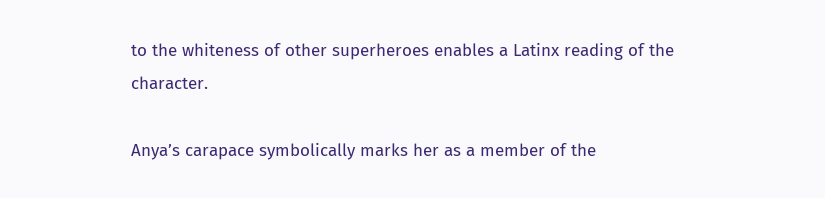to the whiteness of other superheroes enables a Latinx reading of the character.

Anya’s carapace symbolically marks her as a member of the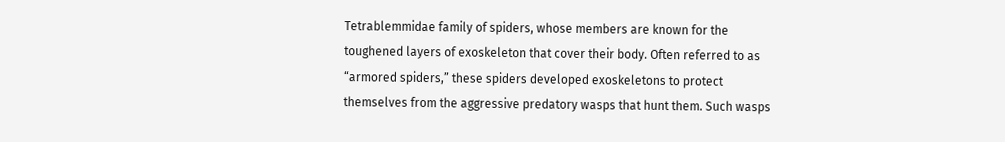Tetrablemmidae family of spiders, whose members are known for the toughened layers of exoskeleton that cover their body. Often referred to as “armored spiders,” these spiders developed exoskeletons to protect themselves from the aggressive predatory wasps that hunt them. Such wasps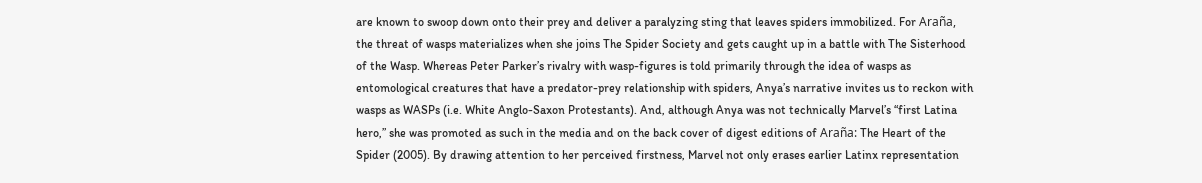are known to swoop down onto their prey and deliver a paralyzing sting that leaves spiders immobilized. For Araña, the threat of wasps materializes when she joins The Spider Society and gets caught up in a battle with The Sisterhood of the Wasp. Whereas Peter Parker’s rivalry with wasp-figures is told primarily through the idea of wasps as entomological creatures that have a predator-prey relationship with spiders, Anya’s narrative invites us to reckon with wasps as WASPs (i.e. White Anglo-Saxon Protestants). And, although Anya was not technically Marvel’s “first Latina hero,” she was promoted as such in the media and on the back cover of digest editions of Araña: The Heart of the Spider (2005). By drawing attention to her perceived firstness, Marvel not only erases earlier Latinx representation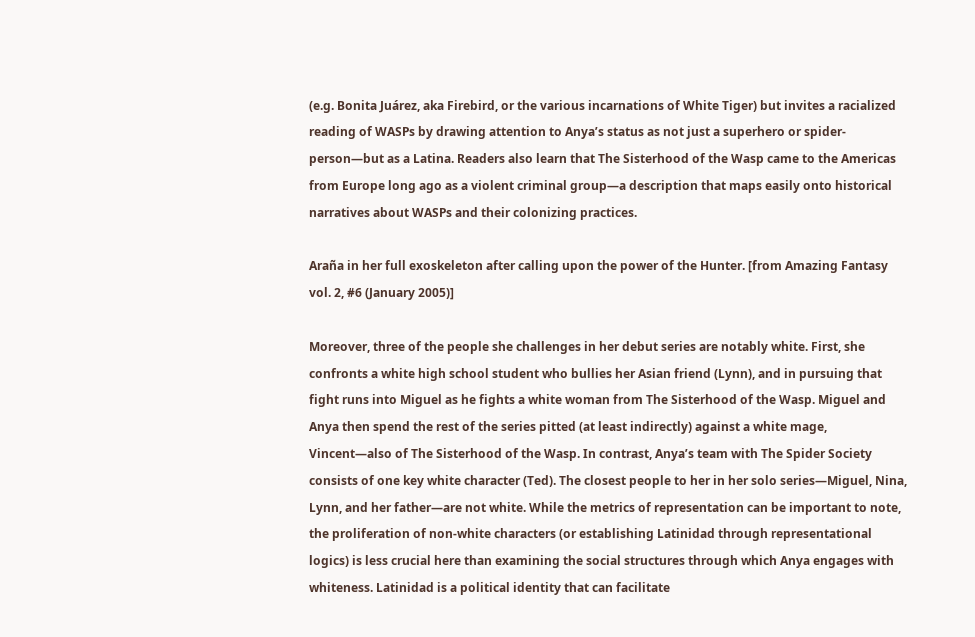(e.g. Bonita Juárez, aka Firebird, or the various incarnations of White Tiger) but invites a racialized reading of WASPs by drawing attention to Anya’s status as not just a superhero or spider-person—but as a Latina. Readers also learn that The Sisterhood of the Wasp came to the Americas from Europe long ago as a violent criminal group—a description that maps easily onto historical narratives about WASPs and their colonizing practices.

Araña in her full exoskeleton after calling upon the power of the Hunter. [from Amazing Fantasy vol. 2, #6 (January 2005)]

Moreover, three of the people she challenges in her debut series are notably white. First, she confronts a white high school student who bullies her Asian friend (Lynn), and in pursuing that fight runs into Miguel as he fights a white woman from The Sisterhood of the Wasp. Miguel and Anya then spend the rest of the series pitted (at least indirectly) against a white mage, Vincent—also of The Sisterhood of the Wasp. In contrast, Anya’s team with The Spider Society consists of one key white character (Ted). The closest people to her in her solo series—Miguel, Nina, Lynn, and her father—are not white. While the metrics of representation can be important to note, the proliferation of non-white characters (or establishing Latinidad through representational logics) is less crucial here than examining the social structures through which Anya engages with whiteness. Latinidad is a political identity that can facilitate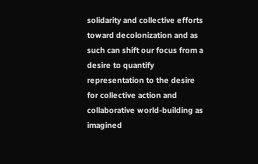solidarity and collective efforts toward decolonization and as such can shift our focus from a desire to quantify representation to the desire for collective action and collaborative world-building as imagined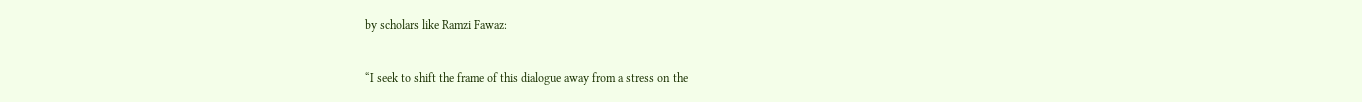by scholars like Ramzi Fawaz:

“I seek to shift the frame of this dialogue away from a stress on the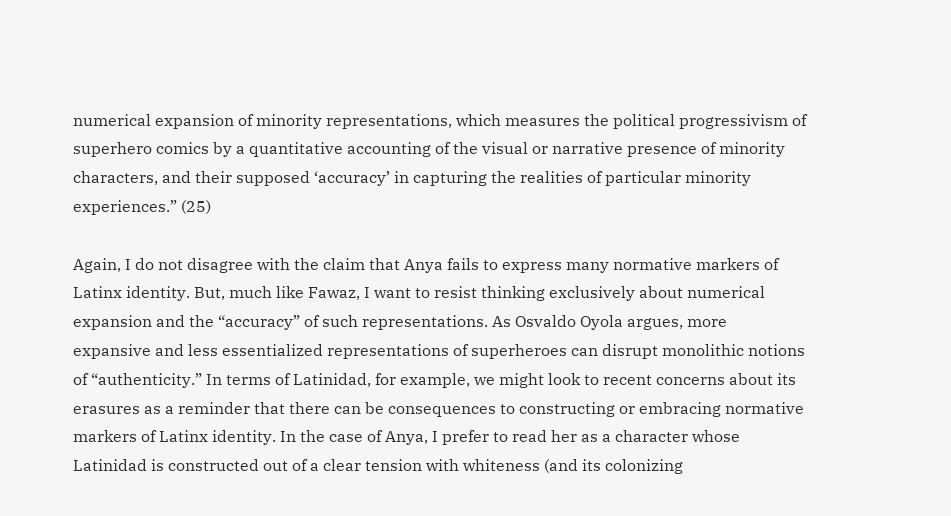numerical expansion of minority representations, which measures the political progressivism of superhero comics by a quantitative accounting of the visual or narrative presence of minority characters, and their supposed ‘accuracy’ in capturing the realities of particular minority experiences.” (25)

Again, I do not disagree with the claim that Anya fails to express many normative markers of Latinx identity. But, much like Fawaz, I want to resist thinking exclusively about numerical expansion and the “accuracy” of such representations. As Osvaldo Oyola argues, more expansive and less essentialized representations of superheroes can disrupt monolithic notions of “authenticity.” In terms of Latinidad, for example, we might look to recent concerns about its erasures as a reminder that there can be consequences to constructing or embracing normative markers of Latinx identity. In the case of Anya, I prefer to read her as a character whose Latinidad is constructed out of a clear tension with whiteness (and its colonizing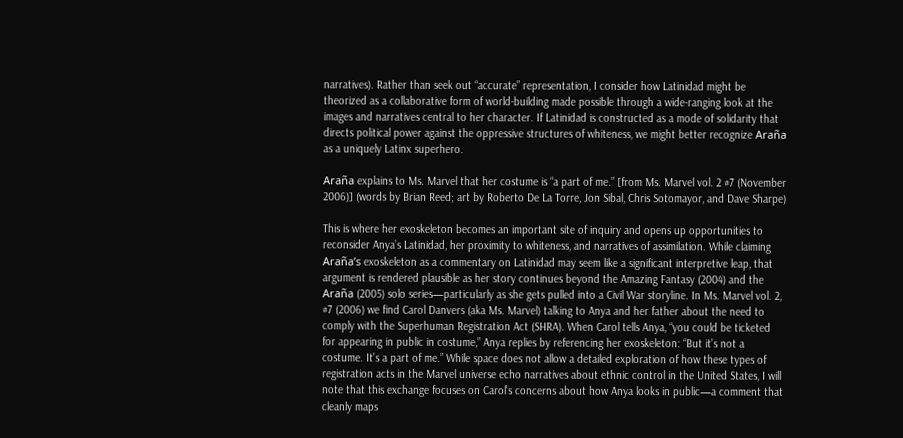narratives). Rather than seek out “accurate” representation, I consider how Latinidad might be theorized as a collaborative form of world-building made possible through a wide-ranging look at the images and narratives central to her character. If Latinidad is constructed as a mode of solidarity that directs political power against the oppressive structures of whiteness, we might better recognize Araña as a uniquely Latinx superhero.

Araña explains to Ms. Marvel that her costume is “a part of me.” [from Ms. Marvel vol. 2 #7 (November 2006)] (words by Brian Reed; art by Roberto De La Torre, Jon Sibal, Chris Sotomayor, and Dave Sharpe)

This is where her exoskeleton becomes an important site of inquiry and opens up opportunities to reconsider Anya’s Latinidad, her proximity to whiteness, and narratives of assimilation. While claiming Araña’s exoskeleton as a commentary on Latinidad may seem like a significant interpretive leap, that argument is rendered plausible as her story continues beyond the Amazing Fantasy (2004) and the Araña (2005) solo series—particularly as she gets pulled into a Civil War storyline. In Ms. Marvel vol. 2, #7 (2006) we find Carol Danvers (aka Ms. Marvel) talking to Anya and her father about the need to comply with the Superhuman Registration Act (SHRA). When Carol tells Anya, “you could be ticketed for appearing in public in costume,” Anya replies by referencing her exoskeleton: “But it’s not a costume. It’s a part of me.” While space does not allow a detailed exploration of how these types of registration acts in the Marvel universe echo narratives about ethnic control in the United States, I will note that this exchange focuses on Carol’s concerns about how Anya looks in public—a comment that cleanly maps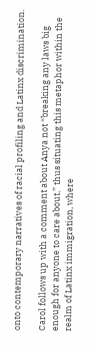onto contemporary narratives of racial profiling and Latinx discrimination.

Carol follows up with a comment about Anya not “breaking any laws big enough for anyone to care about,” thus situating this metaphor within the realm of Latinx immigration, where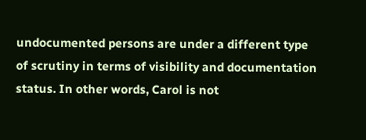undocumented persons are under a different type of scrutiny in terms of visibility and documentation status. In other words, Carol is not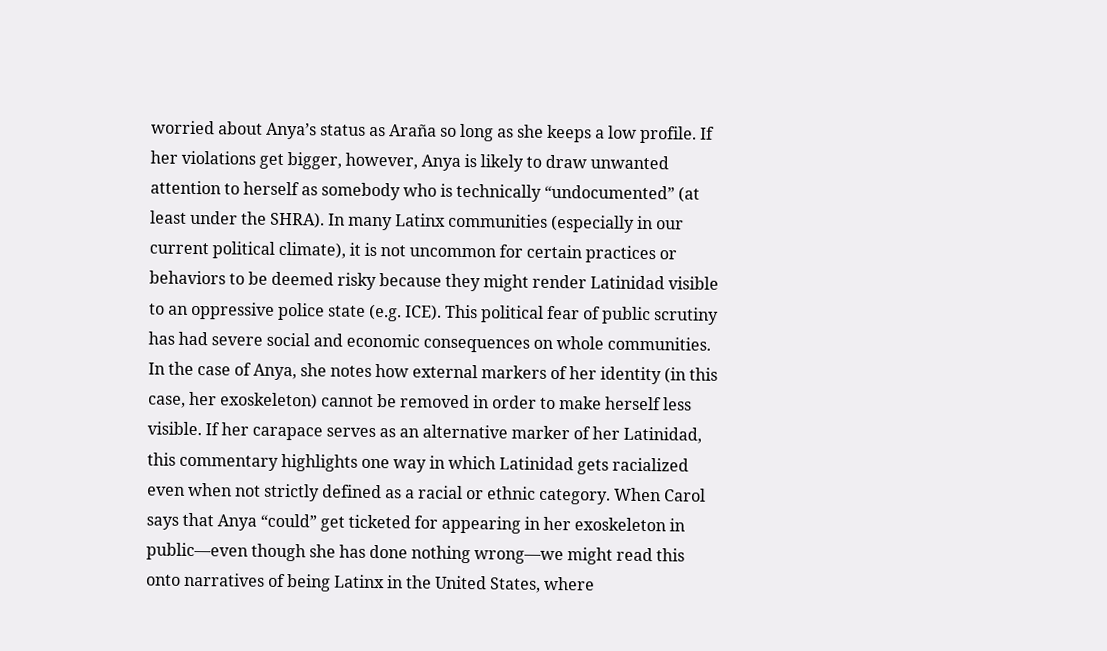worried about Anya’s status as Araña so long as she keeps a low profile. If her violations get bigger, however, Anya is likely to draw unwanted attention to herself as somebody who is technically “undocumented” (at least under the SHRA). In many Latinx communities (especially in our current political climate), it is not uncommon for certain practices or behaviors to be deemed risky because they might render Latinidad visible to an oppressive police state (e.g. ICE). This political fear of public scrutiny has had severe social and economic consequences on whole communities. In the case of Anya, she notes how external markers of her identity (in this case, her exoskeleton) cannot be removed in order to make herself less visible. If her carapace serves as an alternative marker of her Latinidad, this commentary highlights one way in which Latinidad gets racialized even when not strictly defined as a racial or ethnic category. When Carol says that Anya “could” get ticketed for appearing in her exoskeleton in public—even though she has done nothing wrong—we might read this onto narratives of being Latinx in the United States, where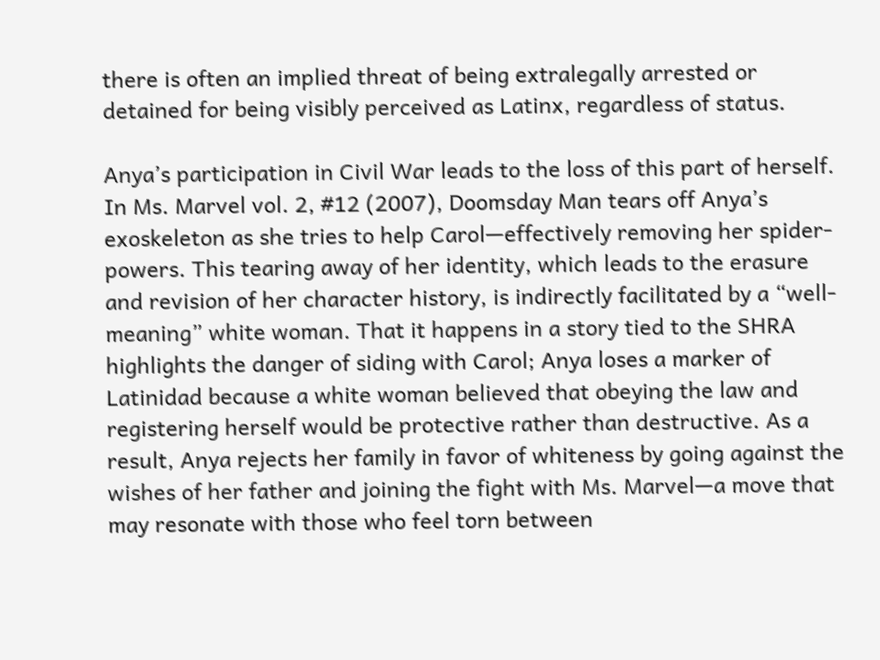there is often an implied threat of being extralegally arrested or detained for being visibly perceived as Latinx, regardless of status.

Anya’s participation in Civil War leads to the loss of this part of herself. In Ms. Marvel vol. 2, #12 (2007), Doomsday Man tears off Anya’s exoskeleton as she tries to help Carol—effectively removing her spider-powers. This tearing away of her identity, which leads to the erasure and revision of her character history, is indirectly facilitated by a “well-meaning” white woman. That it happens in a story tied to the SHRA highlights the danger of siding with Carol; Anya loses a marker of Latinidad because a white woman believed that obeying the law and registering herself would be protective rather than destructive. As a result, Anya rejects her family in favor of whiteness by going against the wishes of her father and joining the fight with Ms. Marvel—a move that may resonate with those who feel torn between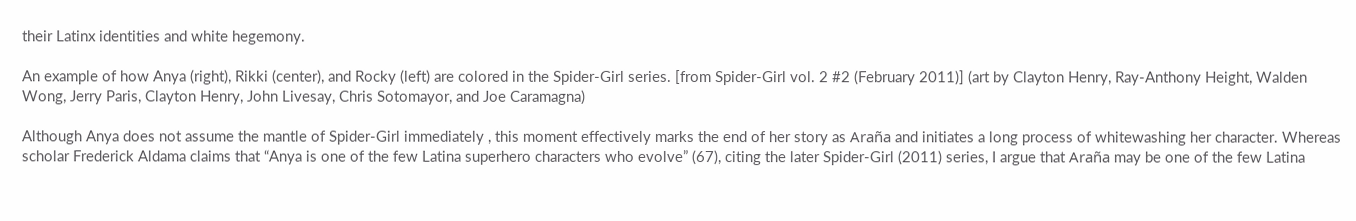their Latinx identities and white hegemony.

An example of how Anya (right), Rikki (center), and Rocky (left) are colored in the Spider-Girl series. [from Spider-Girl vol. 2 #2 (February 2011)] (art by Clayton Henry, Ray-Anthony Height, Walden Wong, Jerry Paris, Clayton Henry, John Livesay, Chris Sotomayor, and Joe Caramagna)

Although Anya does not assume the mantle of Spider-Girl immediately , this moment effectively marks the end of her story as Araña and initiates a long process of whitewashing her character. Whereas scholar Frederick Aldama claims that “Anya is one of the few Latina superhero characters who evolve” (67), citing the later Spider-Girl (2011) series, I argue that Araña may be one of the few Latina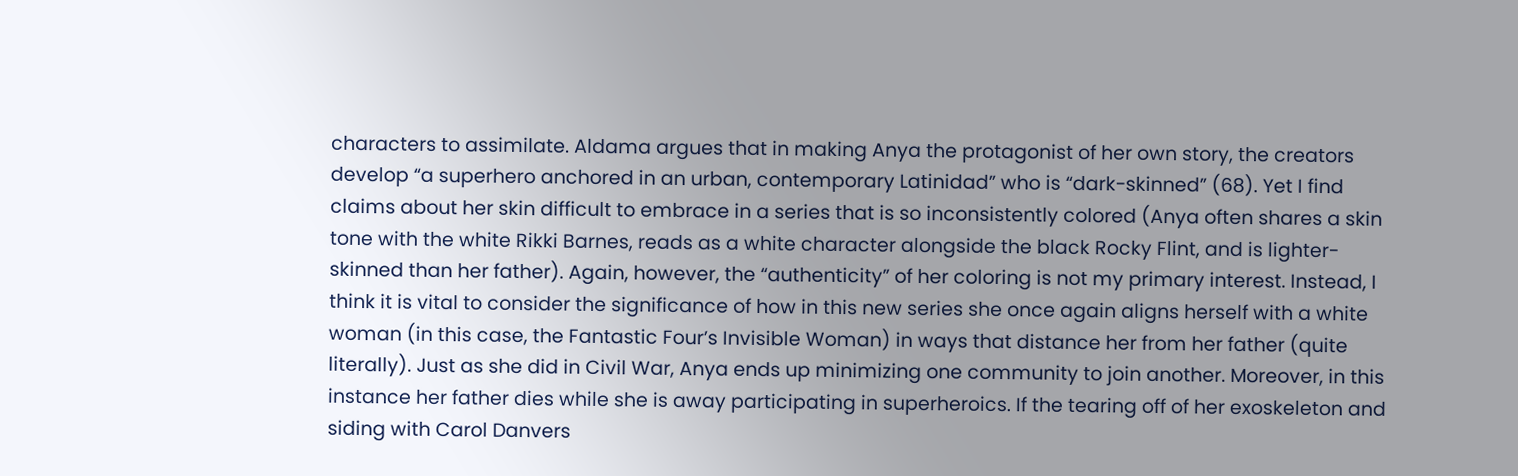characters to assimilate. Aldama argues that in making Anya the protagonist of her own story, the creators develop “a superhero anchored in an urban, contemporary Latinidad” who is “dark-skinned” (68). Yet I find claims about her skin difficult to embrace in a series that is so inconsistently colored (Anya often shares a skin tone with the white Rikki Barnes, reads as a white character alongside the black Rocky Flint, and is lighter-skinned than her father). Again, however, the “authenticity” of her coloring is not my primary interest. Instead, I think it is vital to consider the significance of how in this new series she once again aligns herself with a white woman (in this case, the Fantastic Four’s Invisible Woman) in ways that distance her from her father (quite literally). Just as she did in Civil War, Anya ends up minimizing one community to join another. Moreover, in this instance her father dies while she is away participating in superheroics. If the tearing off of her exoskeleton and siding with Carol Danvers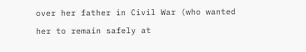over her father in Civil War (who wanted her to remain safely at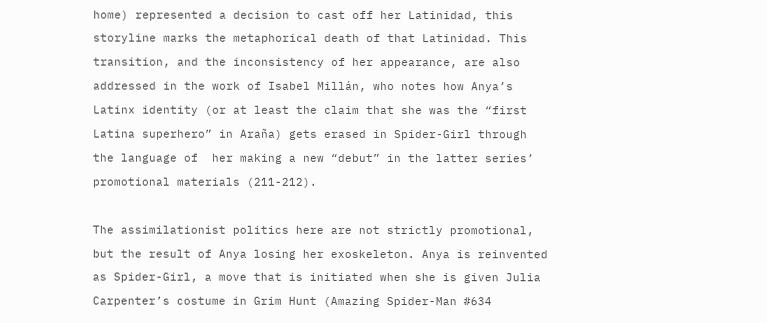home) represented a decision to cast off her Latinidad, this storyline marks the metaphorical death of that Latinidad. This transition, and the inconsistency of her appearance, are also addressed in the work of Isabel Millán, who notes how Anya’s Latinx identity (or at least the claim that she was the “first Latina superhero” in Araña) gets erased in Spider-Girl through the language of  her making a new “debut” in the latter series’ promotional materials (211-212).

The assimilationist politics here are not strictly promotional, but the result of Anya losing her exoskeleton. Anya is reinvented as Spider-Girl, a move that is initiated when she is given Julia Carpenter’s costume in Grim Hunt (Amazing Spider-Man #634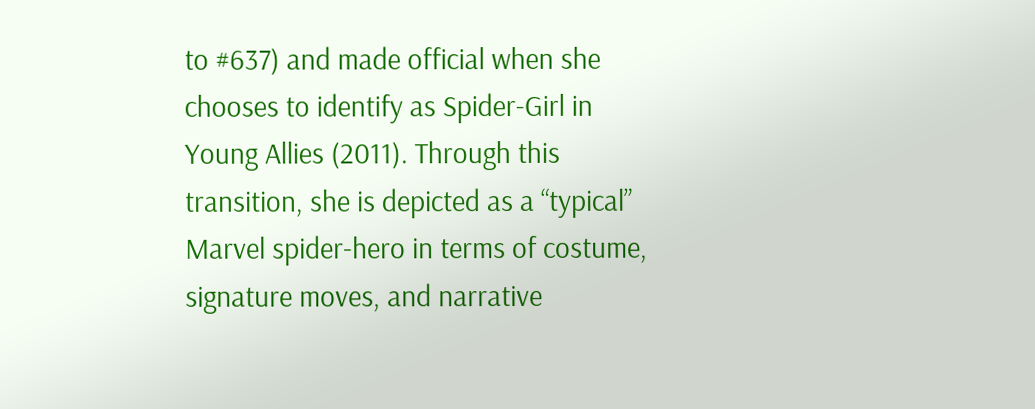to #637) and made official when she chooses to identify as Spider-Girl in Young Allies (2011). Through this transition, she is depicted as a “typical” Marvel spider-hero in terms of costume, signature moves, and narrative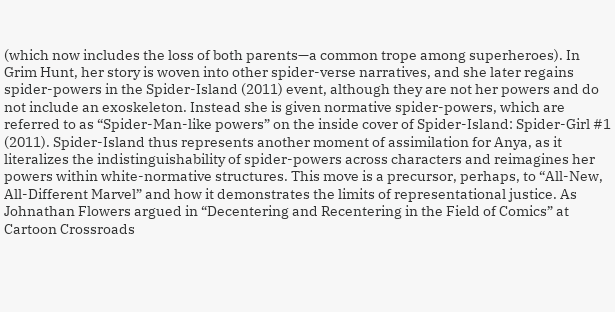(which now includes the loss of both parents—a common trope among superheroes). In Grim Hunt, her story is woven into other spider-verse narratives, and she later regains spider-powers in the Spider-Island (2011) event, although they are not her powers and do not include an exoskeleton. Instead she is given normative spider-powers, which are referred to as “Spider-Man-like powers” on the inside cover of Spider-Island: Spider-Girl #1 (2011). Spider-Island thus represents another moment of assimilation for Anya, as it literalizes the indistinguishability of spider-powers across characters and reimagines her powers within white-normative structures. This move is a precursor, perhaps, to “All-New, All-Different Marvel” and how it demonstrates the limits of representational justice. As Johnathan Flowers argued in “Decentering and Recentering in the Field of Comics” at Cartoon Crossroads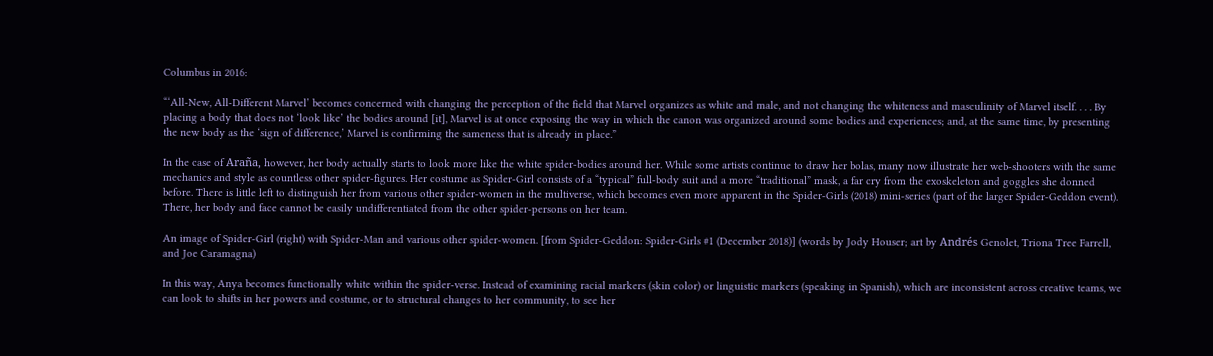Columbus in 2016:

“‘All-New, All-Different Marvel’ becomes concerned with changing the perception of the field that Marvel organizes as white and male, and not changing the whiteness and masculinity of Marvel itself. . . . By placing a body that does not ‘look like’ the bodies around [it], Marvel is at once exposing the way in which the canon was organized around some bodies and experiences; and, at the same time, by presenting the new body as the ‘sign of difference,’ Marvel is confirming the sameness that is already in place.”

In the case of Araña, however, her body actually starts to look more like the white spider-bodies around her. While some artists continue to draw her bolas, many now illustrate her web-shooters with the same mechanics and style as countless other spider-figures. Her costume as Spider-Girl consists of a “typical” full-body suit and a more “traditional” mask, a far cry from the exoskeleton and goggles she donned before. There is little left to distinguish her from various other spider-women in the multiverse, which becomes even more apparent in the Spider-Girls (2018) mini-series (part of the larger Spider-Geddon event). There, her body and face cannot be easily undifferentiated from the other spider-persons on her team.

An image of Spider-Girl (right) with Spider-Man and various other spider-women. [from Spider-Geddon: Spider-Girls #1 (December 2018)] (words by Jody Houser; art by Andrés Genolet, Triona Tree Farrell, and Joe Caramagna)

In this way, Anya becomes functionally white within the spider-verse. Instead of examining racial markers (skin color) or linguistic markers (speaking in Spanish), which are inconsistent across creative teams, we can look to shifts in her powers and costume, or to structural changes to her community, to see her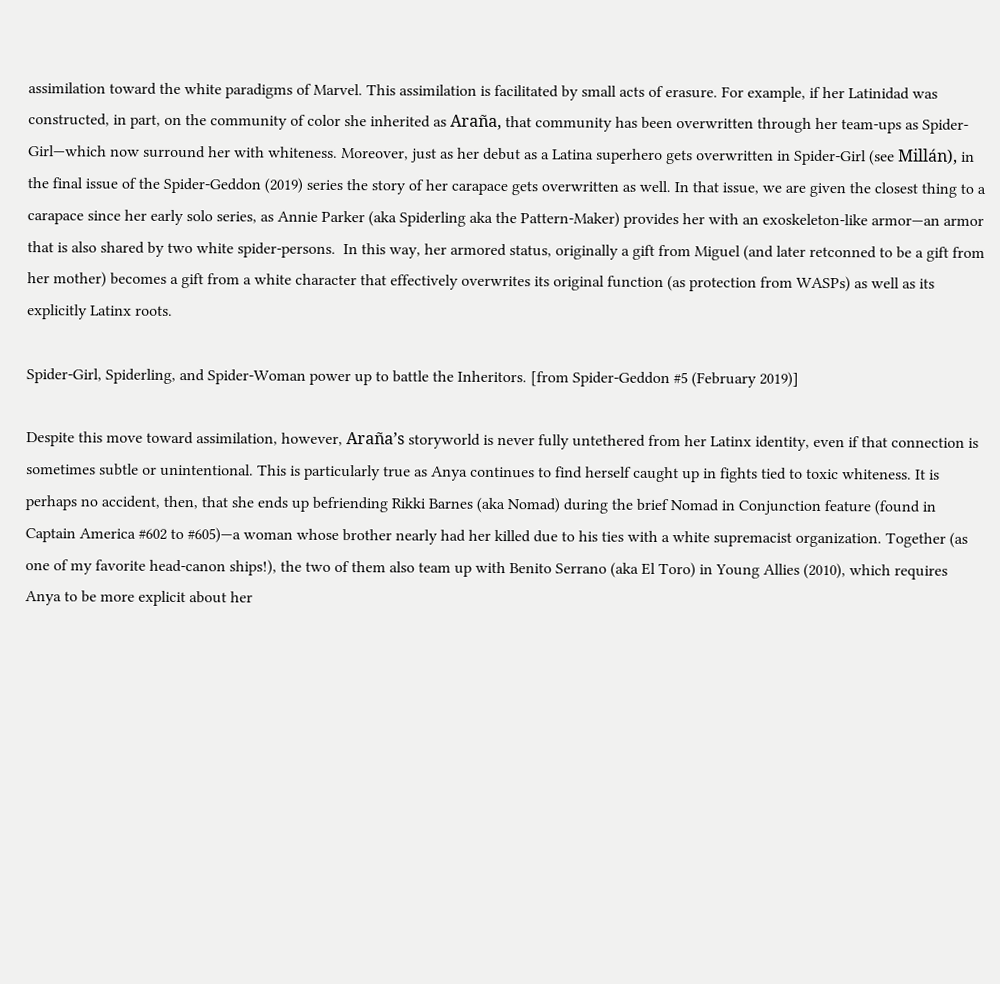assimilation toward the white paradigms of Marvel. This assimilation is facilitated by small acts of erasure. For example, if her Latinidad was constructed, in part, on the community of color she inherited as Araña, that community has been overwritten through her team-ups as Spider-Girl—which now surround her with whiteness. Moreover, just as her debut as a Latina superhero gets overwritten in Spider-Girl (see Millán), in the final issue of the Spider-Geddon (2019) series the story of her carapace gets overwritten as well. In that issue, we are given the closest thing to a carapace since her early solo series, as Annie Parker (aka Spiderling aka the Pattern-Maker) provides her with an exoskeleton-like armor—an armor that is also shared by two white spider-persons.  In this way, her armored status, originally a gift from Miguel (and later retconned to be a gift from her mother) becomes a gift from a white character that effectively overwrites its original function (as protection from WASPs) as well as its explicitly Latinx roots.

Spider-Girl, Spiderling, and Spider-Woman power up to battle the Inheritors. [from Spider-Geddon #5 (February 2019)]

Despite this move toward assimilation, however, Araña’s storyworld is never fully untethered from her Latinx identity, even if that connection is sometimes subtle or unintentional. This is particularly true as Anya continues to find herself caught up in fights tied to toxic whiteness. It is perhaps no accident, then, that she ends up befriending Rikki Barnes (aka Nomad) during the brief Nomad in Conjunction feature (found in Captain America #602 to #605)—a woman whose brother nearly had her killed due to his ties with a white supremacist organization. Together (as one of my favorite head-canon ships!), the two of them also team up with Benito Serrano (aka El Toro) in Young Allies (2010), which requires Anya to be more explicit about her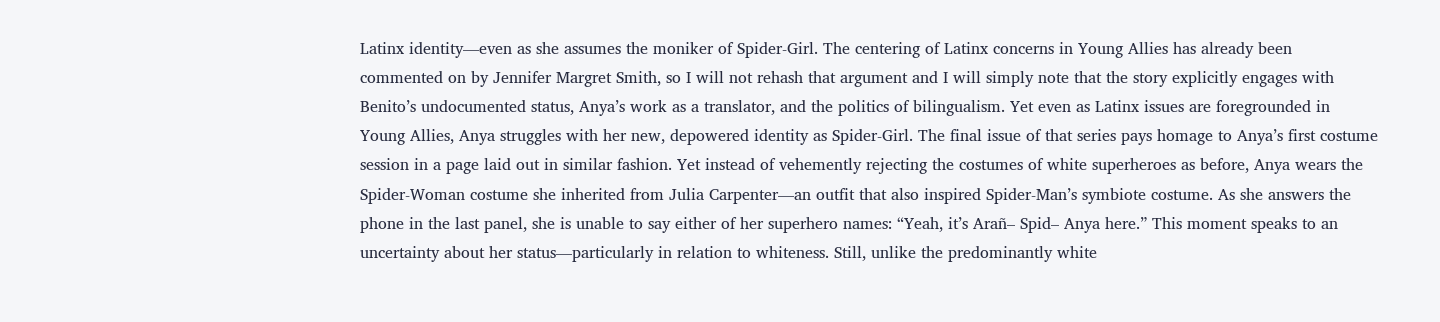Latinx identity—even as she assumes the moniker of Spider-Girl. The centering of Latinx concerns in Young Allies has already been commented on by Jennifer Margret Smith, so I will not rehash that argument and I will simply note that the story explicitly engages with Benito’s undocumented status, Anya’s work as a translator, and the politics of bilingualism. Yet even as Latinx issues are foregrounded in Young Allies, Anya struggles with her new, depowered identity as Spider-Girl. The final issue of that series pays homage to Anya’s first costume session in a page laid out in similar fashion. Yet instead of vehemently rejecting the costumes of white superheroes as before, Anya wears the Spider-Woman costume she inherited from Julia Carpenter—an outfit that also inspired Spider-Man’s symbiote costume. As she answers the phone in the last panel, she is unable to say either of her superhero names: “Yeah, it’s Arañ– Spid– Anya here.” This moment speaks to an uncertainty about her status—particularly in relation to whiteness. Still, unlike the predominantly white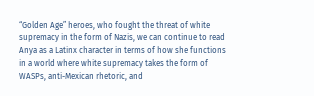“Golden Age” heroes, who fought the threat of white supremacy in the form of Nazis, we can continue to read Anya as a Latinx character in terms of how she functions in a world where white supremacy takes the form of WASPs, anti-Mexican rhetoric, and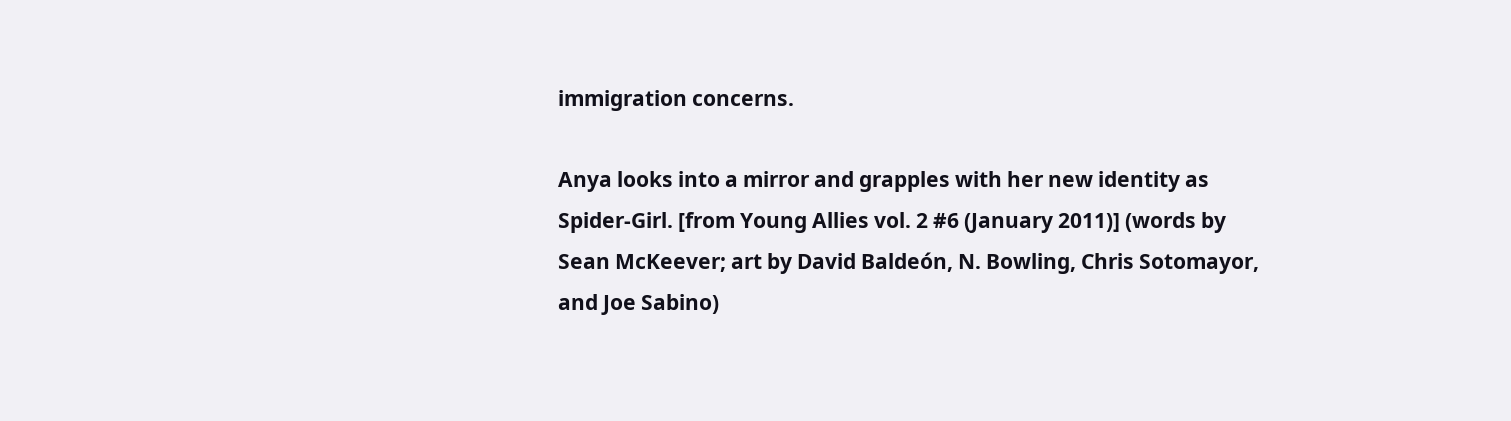immigration concerns.

Anya looks into a mirror and grapples with her new identity as Spider-Girl. [from Young Allies vol. 2 #6 (January 2011)] (words by Sean McKeever; art by David Baldeón, N. Bowling, Chris Sotomayor, and Joe Sabino)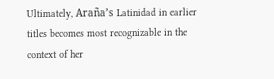Ultimately, Araña’s Latinidad in earlier titles becomes most recognizable in the context of her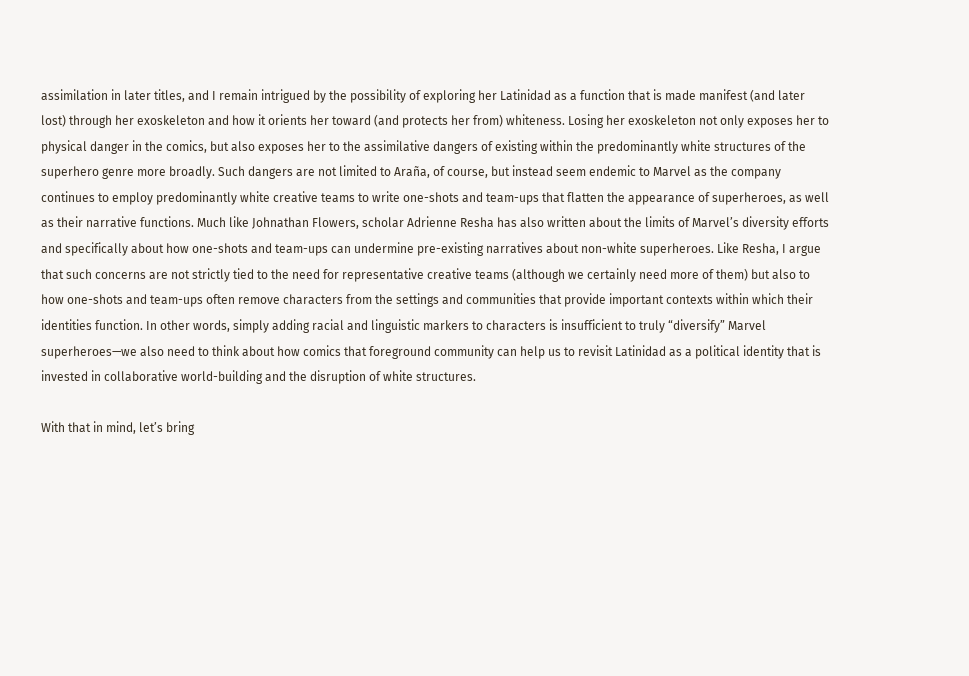assimilation in later titles, and I remain intrigued by the possibility of exploring her Latinidad as a function that is made manifest (and later lost) through her exoskeleton and how it orients her toward (and protects her from) whiteness. Losing her exoskeleton not only exposes her to physical danger in the comics, but also exposes her to the assimilative dangers of existing within the predominantly white structures of the superhero genre more broadly. Such dangers are not limited to Araña, of course, but instead seem endemic to Marvel as the company continues to employ predominantly white creative teams to write one-shots and team-ups that flatten the appearance of superheroes, as well as their narrative functions. Much like Johnathan Flowers, scholar Adrienne Resha has also written about the limits of Marvel’s diversity efforts and specifically about how one-shots and team-ups can undermine pre-existing narratives about non-white superheroes. Like Resha, I argue that such concerns are not strictly tied to the need for representative creative teams (although we certainly need more of them) but also to how one-shots and team-ups often remove characters from the settings and communities that provide important contexts within which their identities function. In other words, simply adding racial and linguistic markers to characters is insufficient to truly “diversify” Marvel superheroes—we also need to think about how comics that foreground community can help us to revisit Latinidad as a political identity that is invested in collaborative world-building and the disruption of white structures.

With that in mind, let’s bring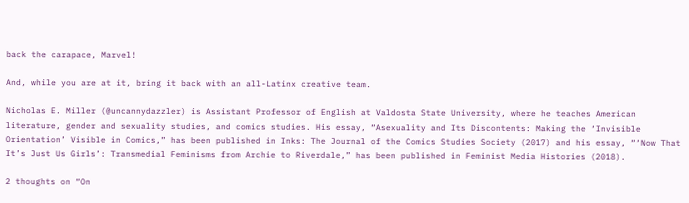back the carapace, Marvel!

And, while you are at it, bring it back with an all-Latinx creative team.

Nicholas E. Miller (@uncannydazzler) is Assistant Professor of English at Valdosta State University, where he teaches American literature, gender and sexuality studies, and comics studies. His essay, “Asexuality and Its Discontents: Making the ‘Invisible Orientation’ Visible in Comics,” has been published in Inks: The Journal of the Comics Studies Society (2017) and his essay, “‘Now That It’s Just Us Girls’: Transmedial Feminisms from Archie to Riverdale,” has been published in Feminist Media Histories (2018).

2 thoughts on “On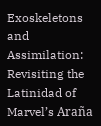Exoskeletons and Assimilation: Revisiting the Latinidad of Marvel’s Araña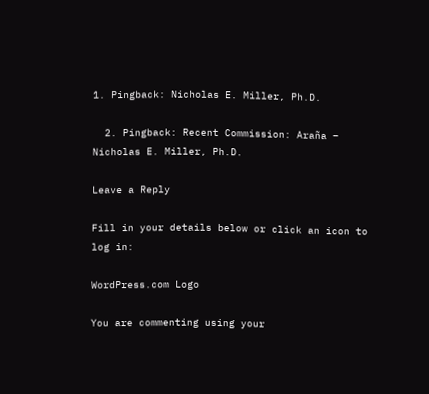1. Pingback: Nicholas E. Miller, Ph.D.

  2. Pingback: Recent Commission: Araña – Nicholas E. Miller, Ph.D.

Leave a Reply

Fill in your details below or click an icon to log in:

WordPress.com Logo

You are commenting using your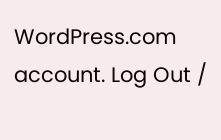WordPress.com account. Log Out /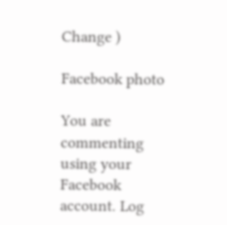Change )

Facebook photo

You are commenting using your Facebook account. Log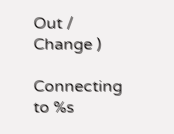Out /  Change )

Connecting to %s